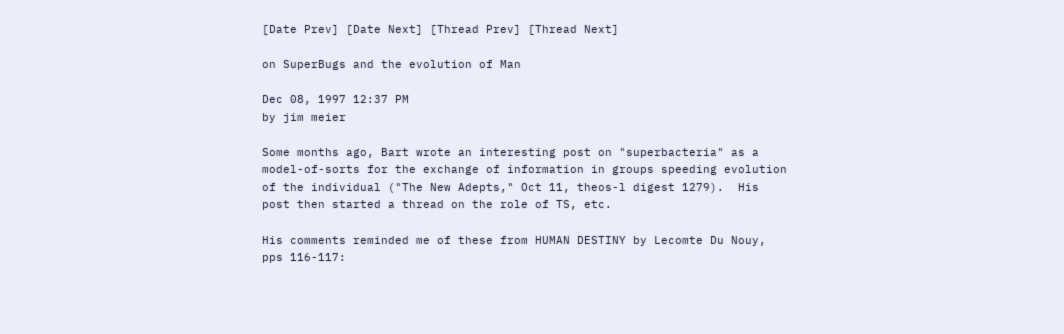[Date Prev] [Date Next] [Thread Prev] [Thread Next]

on SuperBugs and the evolution of Man

Dec 08, 1997 12:37 PM
by jim meier

Some months ago, Bart wrote an interesting post on "superbacteria" as a
model-of-sorts for the exchange of information in groups speeding evolution
of the individual ("The New Adepts," Oct 11, theos-l digest 1279).  His
post then started a thread on the role of TS, etc.

His comments reminded me of these from HUMAN DESTINY by Lecomte Du Nouy,
pps 116-117: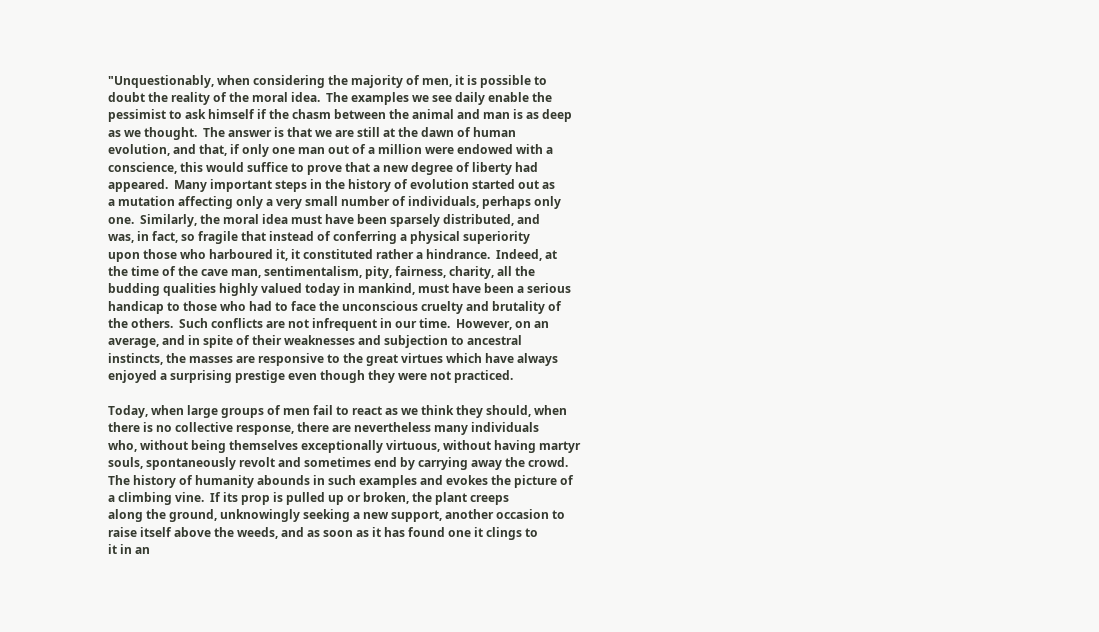"Unquestionably, when considering the majority of men, it is possible to
doubt the reality of the moral idea.  The examples we see daily enable the
pessimist to ask himself if the chasm between the animal and man is as deep
as we thought.  The answer is that we are still at the dawn of human
evolution, and that, if only one man out of a million were endowed with a
conscience, this would suffice to prove that a new degree of liberty had
appeared.  Many important steps in the history of evolution started out as
a mutation affecting only a very small number of individuals, perhaps only
one.  Similarly, the moral idea must have been sparsely distributed, and
was, in fact, so fragile that instead of conferring a physical superiority
upon those who harboured it, it constituted rather a hindrance.  Indeed, at
the time of the cave man, sentimentalism, pity, fairness, charity, all the
budding qualities highly valued today in mankind, must have been a serious
handicap to those who had to face the unconscious cruelty and brutality of
the others.  Such conflicts are not infrequent in our time.  However, on an
average, and in spite of their weaknesses and subjection to ancestral
instincts, the masses are responsive to the great virtues which have always
enjoyed a surprising prestige even though they were not practiced.

Today, when large groups of men fail to react as we think they should, when
there is no collective response, there are nevertheless many individuals
who, without being themselves exceptionally virtuous, without having martyr
souls, spontaneously revolt and sometimes end by carrying away the crowd.
The history of humanity abounds in such examples and evokes the picture of
a climbing vine.  If its prop is pulled up or broken, the plant creeps
along the ground, unknowingly seeking a new support, another occasion to
raise itself above the weeds, and as soon as it has found one it clings to
it in an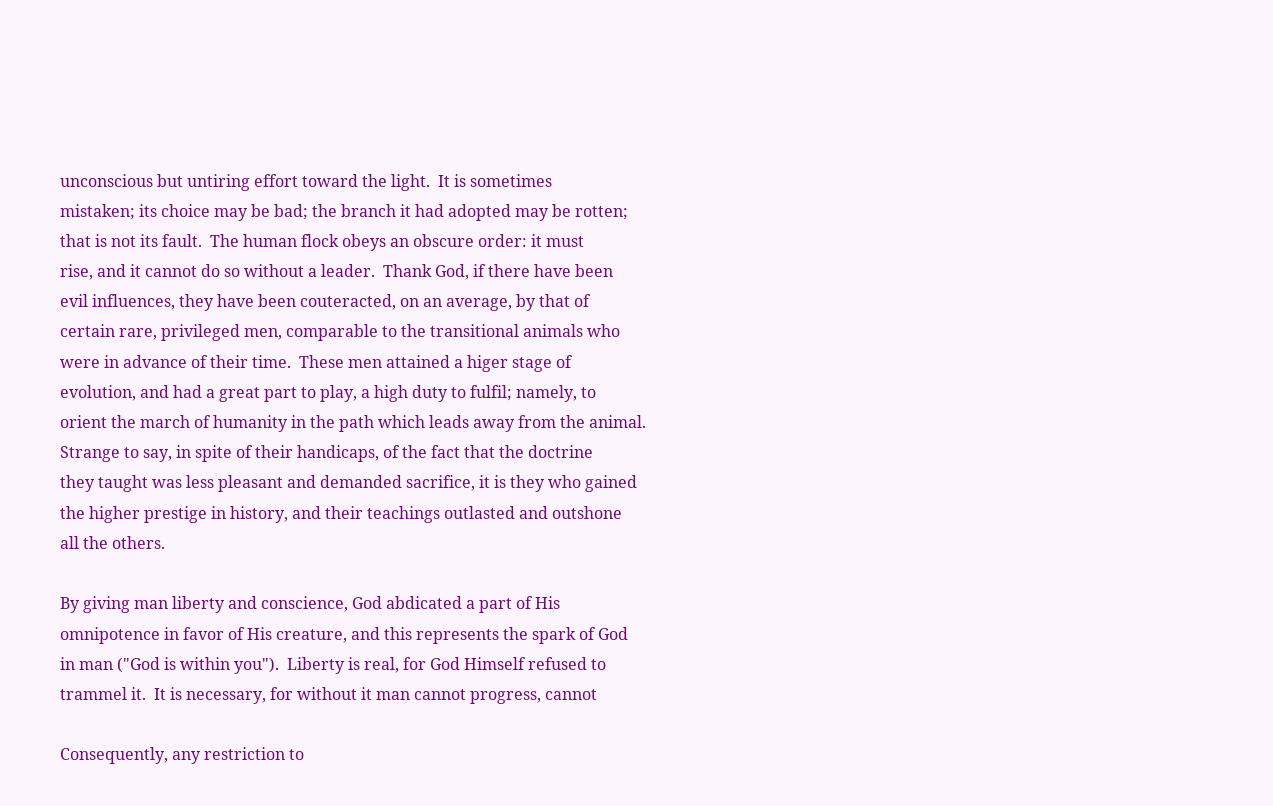unconscious but untiring effort toward the light.  It is sometimes
mistaken; its choice may be bad; the branch it had adopted may be rotten;
that is not its fault.  The human flock obeys an obscure order: it must
rise, and it cannot do so without a leader.  Thank God, if there have been
evil influences, they have been couteracted, on an average, by that of
certain rare, privileged men, comparable to the transitional animals who
were in advance of their time.  These men attained a higer stage of
evolution, and had a great part to play, a high duty to fulfil; namely, to
orient the march of humanity in the path which leads away from the animal.
Strange to say, in spite of their handicaps, of the fact that the doctrine
they taught was less pleasant and demanded sacrifice, it is they who gained
the higher prestige in history, and their teachings outlasted and outshone
all the others.

By giving man liberty and conscience, God abdicated a part of His
omnipotence in favor of His creature, and this represents the spark of God
in man ("God is within you").  Liberty is real, for God Himself refused to
trammel it.  It is necessary, for without it man cannot progress, cannot

Consequently, any restriction to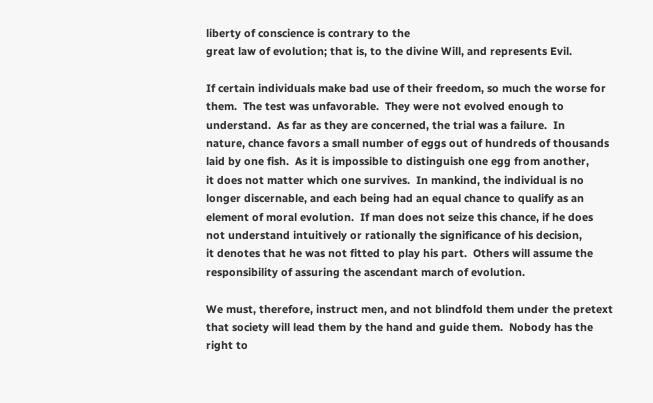liberty of conscience is contrary to the
great law of evolution; that is, to the divine Will, and represents Evil.

If certain individuals make bad use of their freedom, so much the worse for
them.  The test was unfavorable.  They were not evolved enough to
understand.  As far as they are concerned, the trial was a failure.  In
nature, chance favors a small number of eggs out of hundreds of thousands
laid by one fish.  As it is impossible to distinguish one egg from another,
it does not matter which one survives.  In mankind, the individual is no
longer discernable, and each being had an equal chance to qualify as an
element of moral evolution.  If man does not seize this chance, if he does
not understand intuitively or rationally the significance of his decision,
it denotes that he was not fitted to play his part.  Others will assume the
responsibility of assuring the ascendant march of evolution.

We must, therefore, instruct men, and not blindfold them under the pretext
that society will lead them by the hand and guide them.  Nobody has the
right to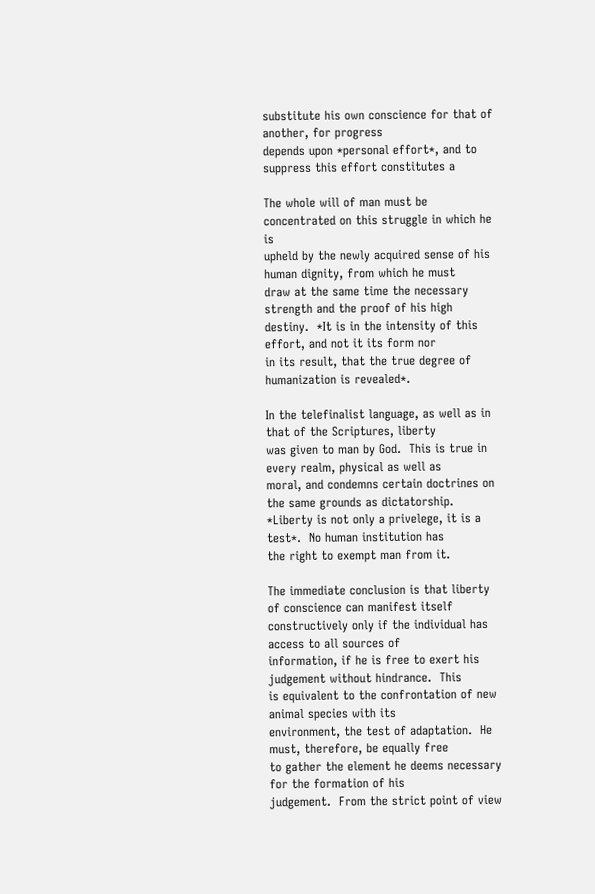substitute his own conscience for that of another, for progress
depends upon *personal effort*, and to suppress this effort constitutes a

The whole will of man must be concentrated on this struggle in which he is
upheld by the newly acquired sense of his human dignity, from which he must
draw at the same time the necessary strength and the proof of his high
destiny.  *It is in the intensity of this effort, and not it its form nor
in its result, that the true degree of humanization is revealed*.

In the telefinalist language, as well as in that of the Scriptures, liberty
was given to man by God.  This is true in every realm, physical as well as
moral, and condemns certain doctrines on the same grounds as dictatorship.
*Liberty is not only a privelege, it is a test*.  No human institution has
the right to exempt man from it.

The immediate conclusion is that liberty of conscience can manifest itself
constructively only if the individual has access to all sources of
information, if he is free to exert his judgement without hindrance.  This
is equivalent to the confrontation of new animal species with its
environment, the test of adaptation.  He must, therefore, be equally free
to gather the element he deems necessary for the formation of his
judgement.  From the strict point of view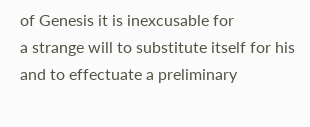of Genesis it is inexcusable for
a strange will to substitute itself for his and to effectuate a preliminary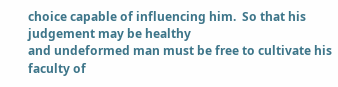choice capable of influencing him.  So that his judgement may be healthy
and undeformed man must be free to cultivate his faculty of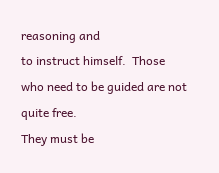reasoning and
to instruct himself.  Those who need to be guided are not  quite free.
They must be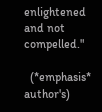enlightened and not compelled."

  (*emphasis* author's)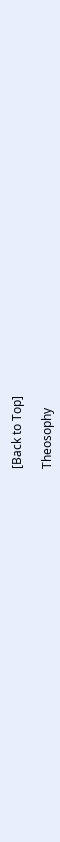[Back to Top]

Theosophy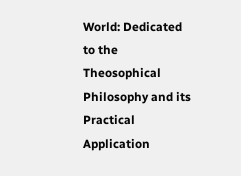World: Dedicated to the Theosophical Philosophy and its Practical Application